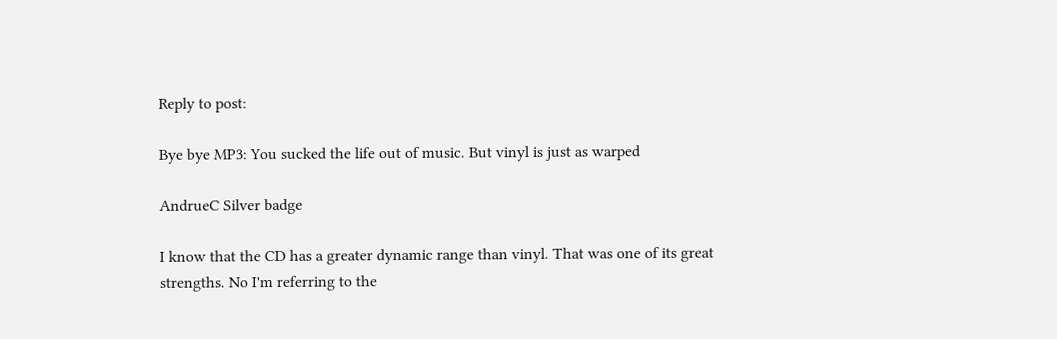Reply to post:

Bye bye MP3: You sucked the life out of music. But vinyl is just as warped

AndrueC Silver badge

I know that the CD has a greater dynamic range than vinyl. That was one of its great strengths. No I'm referring to the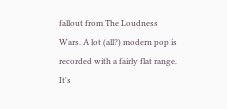fallout from The Loudness Wars. A lot (all?) modern pop is recorded with a fairly flat range. It's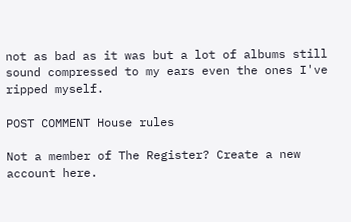not as bad as it was but a lot of albums still sound compressed to my ears even the ones I've ripped myself.

POST COMMENT House rules

Not a member of The Register? Create a new account here.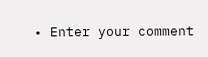• Enter your comment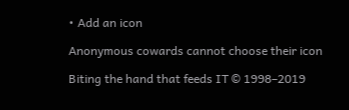• Add an icon

Anonymous cowards cannot choose their icon

Biting the hand that feeds IT © 1998–2019